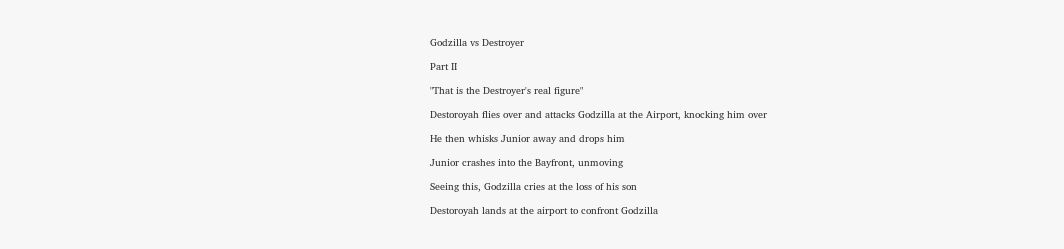Godzilla vs Destroyer

Part II

"That is the Destroyer's real figure"

Destoroyah flies over and attacks Godzilla at the Airport, knocking him over

He then whisks Junior away and drops him

Junior crashes into the Bayfront, unmoving

Seeing this, Godzilla cries at the loss of his son

Destoroyah lands at the airport to confront Godzilla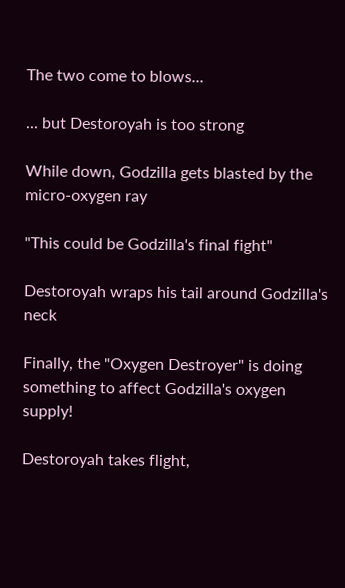The two come to blows...

... but Destoroyah is too strong

While down, Godzilla gets blasted by the micro-oxygen ray

"This could be Godzilla's final fight"

Destoroyah wraps his tail around Godzilla's neck

Finally, the "Oxygen Destroyer" is doing something to affect Godzilla's oxygen supply!

Destoroyah takes flight,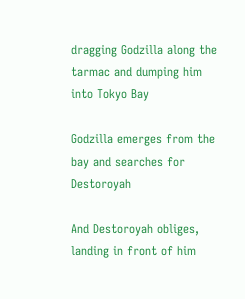dragging Godzilla along the tarmac and dumping him into Tokyo Bay

Godzilla emerges from the bay and searches for Destoroyah

And Destoroyah obliges, landing in front of him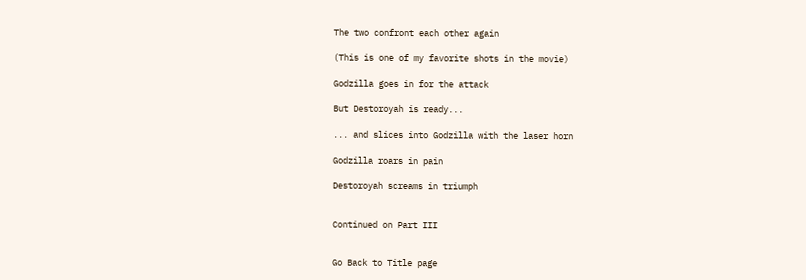The two confront each other again

(This is one of my favorite shots in the movie)

Godzilla goes in for the attack

But Destoroyah is ready...

... and slices into Godzilla with the laser horn

Godzilla roars in pain

Destoroyah screams in triumph


Continued on Part III


Go Back to Title page